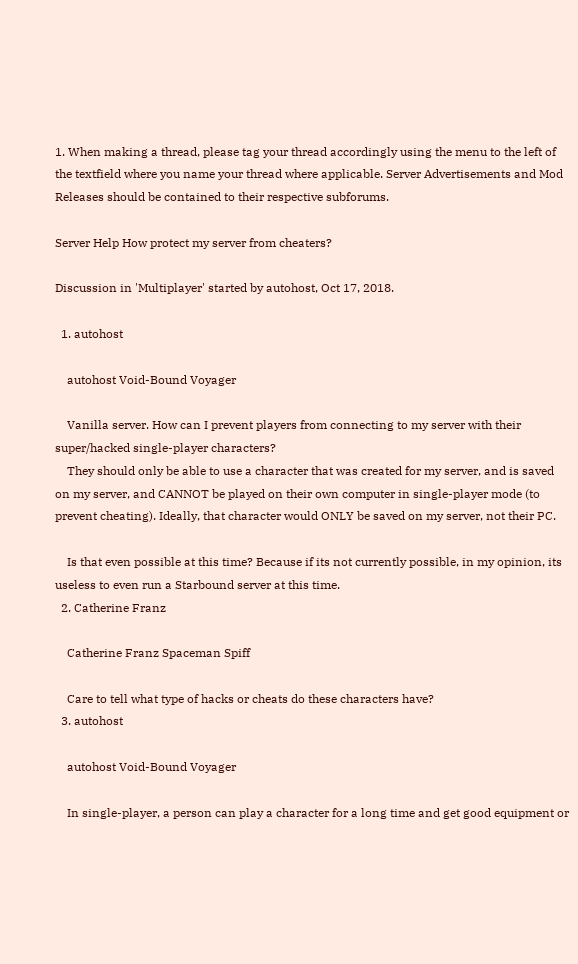1. When making a thread, please tag your thread accordingly using the menu to the left of the textfield where you name your thread where applicable. Server Advertisements and Mod Releases should be contained to their respective subforums.

Server Help How protect my server from cheaters?

Discussion in 'Multiplayer' started by autohost, Oct 17, 2018.

  1. autohost

    autohost Void-Bound Voyager

    Vanilla server. How can I prevent players from connecting to my server with their super/hacked single-player characters?
    They should only be able to use a character that was created for my server, and is saved on my server, and CANNOT be played on their own computer in single-player mode (to prevent cheating). Ideally, that character would ONLY be saved on my server, not their PC.

    Is that even possible at this time? Because if its not currently possible, in my opinion, its useless to even run a Starbound server at this time.
  2. Catherine Franz

    Catherine Franz Spaceman Spiff

    Care to tell what type of hacks or cheats do these characters have?
  3. autohost

    autohost Void-Bound Voyager

    In single-player, a person can play a character for a long time and get good equipment or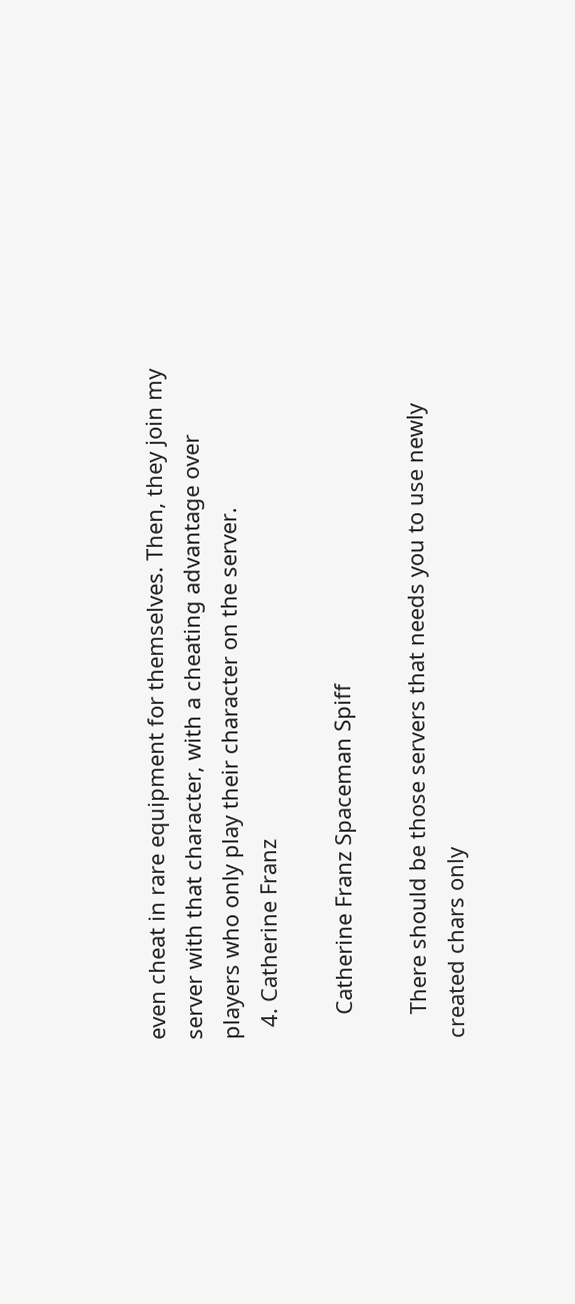even cheat in rare equipment for themselves. Then, they join my server with that character, with a cheating advantage over players who only play their character on the server.
  4. Catherine Franz

    Catherine Franz Spaceman Spiff

    There should be those servers that needs you to use newly created chars only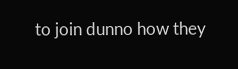to join dunno how they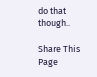do that though..

Share This Page